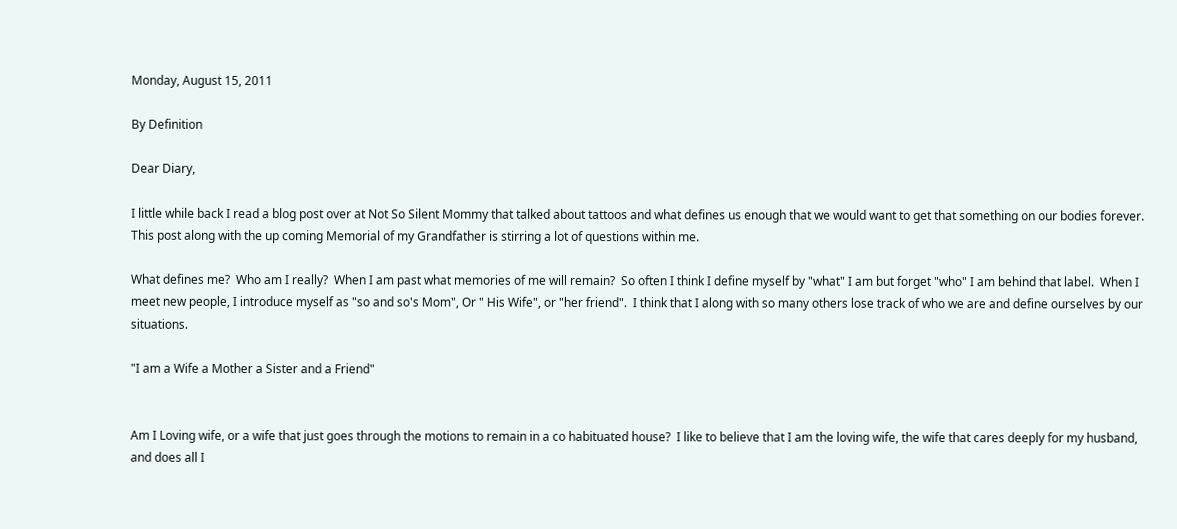Monday, August 15, 2011

By Definition

Dear Diary,

I little while back I read a blog post over at Not So Silent Mommy that talked about tattoos and what defines us enough that we would want to get that something on our bodies forever.  This post along with the up coming Memorial of my Grandfather is stirring a lot of questions within me.

What defines me?  Who am I really?  When I am past what memories of me will remain?  So often I think I define myself by "what" I am but forget "who" I am behind that label.  When I meet new people, I introduce myself as "so and so's Mom", Or " His Wife", or "her friend".  I think that I along with so many others lose track of who we are and define ourselves by our situations.

"I am a Wife a Mother a Sister and a Friend"


Am I Loving wife, or a wife that just goes through the motions to remain in a co habituated house?  I like to believe that I am the loving wife, the wife that cares deeply for my husband, and does all I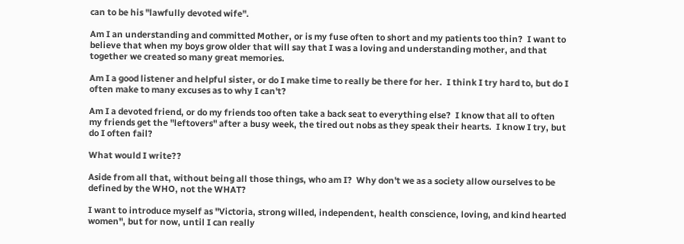can to be his "lawfully devoted wife".

Am I an understanding and committed Mother, or is my fuse often to short and my patients too thin?  I want to believe that when my boys grow older that will say that I was a loving and understanding mother, and that together we created so many great memories.

Am I a good listener and helpful sister, or do I make time to really be there for her.  I think I try hard to, but do I often make to many excuses as to why I can't?

Am I a devoted friend, or do my friends too often take a back seat to everything else?  I know that all to often my friends get the "leftovers" after a busy week, the tired out nobs as they speak their hearts.  I know I try, but do I often fail?

What would I write??

Aside from all that, without being all those things, who am I?  Why don't we as a society allow ourselves to be defined by the WHO, not the WHAT?

I want to introduce myself as "Victoria, strong willed, independent, health conscience, loving, and kind hearted women", but for now, until I can really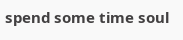spend some time soul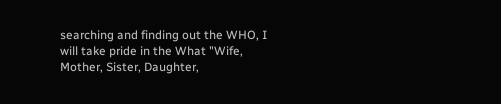searching and finding out the WHO, I will take pride in the What "Wife, Mother, Sister, Daughter,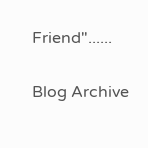Friend"......

Blog Archive